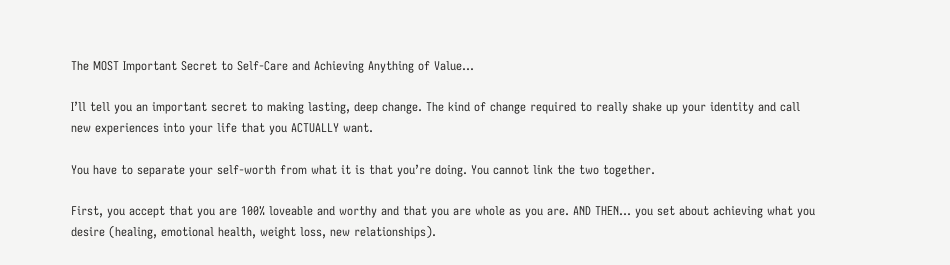The MOST Important Secret to Self-Care and Achieving Anything of Value...

I’ll tell you an important secret to making lasting, deep change. The kind of change required to really shake up your identity and call new experiences into your life that you ACTUALLY want.

You have to separate your self-worth from what it is that you’re doing. You cannot link the two together.

First, you accept that you are 100% loveable and worthy and that you are whole as you are. AND THEN… you set about achieving what you desire (healing, emotional health, weight loss, new relationships).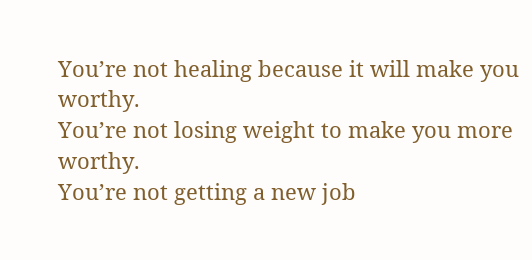You’re not healing because it will make you worthy.
You’re not losing weight to make you more worthy.
You’re not getting a new job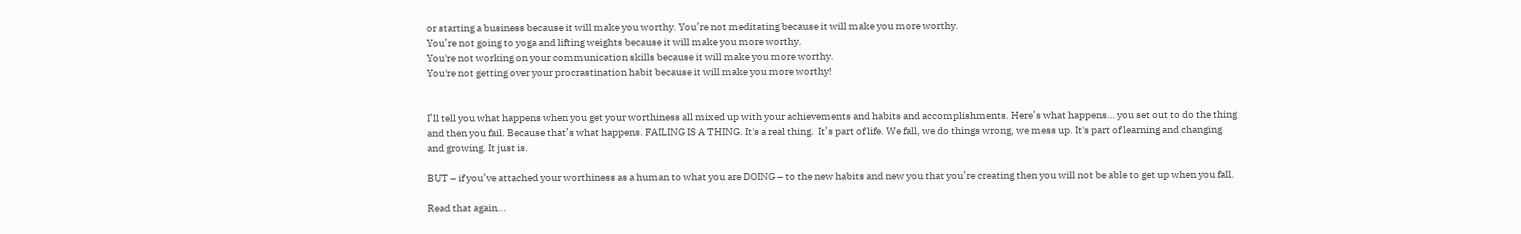or starting a business because it will make you worthy. You’re not meditating because it will make you more worthy.
You’re not going to yoga and lifting weights because it will make you more worthy.
You're not working on your communication skills because it will make you more worthy.
You're not getting over your procrastination habit because it will make you more worthy!


I’ll tell you what happens when you get your worthiness all mixed up with your achievements and habits and accomplishments. Here’s what happens… you set out to do the thing and then you fail. Because that’s what happens. FAILING IS A THING. It's a real thing.  It’s part of life. We fall, we do things wrong, we mess up. It's part of learning and changing and growing. It just is.

BUT – if you’ve attached your worthiness as a human to what you are DOING – to the new habits and new you that you’re creating then you will not be able to get up when you fall.

Read that again...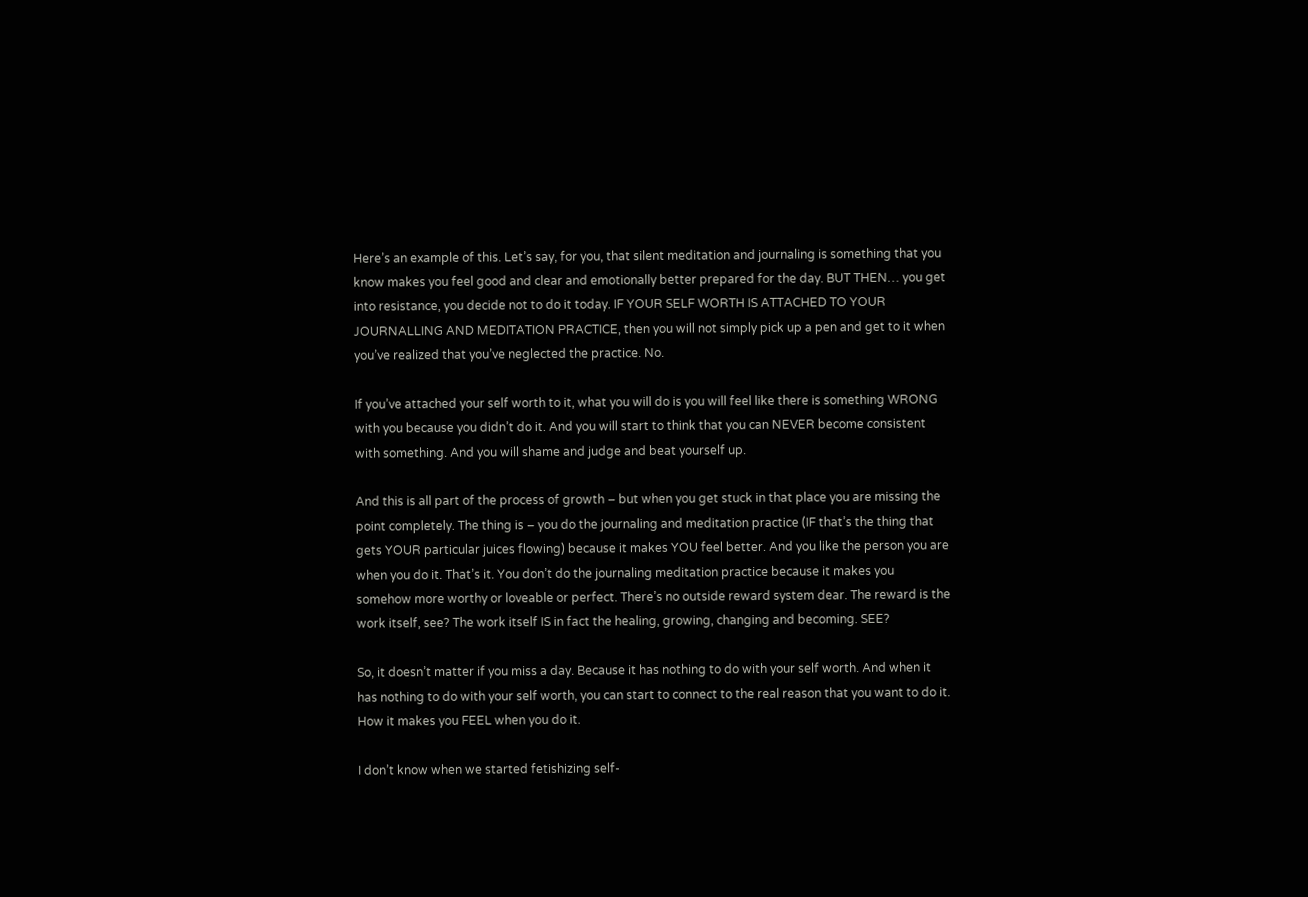Here’s an example of this. Let’s say, for you, that silent meditation and journaling is something that you know makes you feel good and clear and emotionally better prepared for the day. BUT THEN… you get into resistance, you decide not to do it today. IF YOUR SELF WORTH IS ATTACHED TO YOUR JOURNALLING AND MEDITATION PRACTICE, then you will not simply pick up a pen and get to it when you’ve realized that you’ve neglected the practice. No.

If you’ve attached your self worth to it, what you will do is you will feel like there is something WRONG with you because you didn’t do it. And you will start to think that you can NEVER become consistent with something. And you will shame and judge and beat yourself up.

And this is all part of the process of growth – but when you get stuck in that place you are missing the point completely. The thing is – you do the journaling and meditation practice (IF that’s the thing that gets YOUR particular juices flowing) because it makes YOU feel better. And you like the person you are when you do it. That’s it. You don’t do the journaling meditation practice because it makes you somehow more worthy or loveable or perfect. There’s no outside reward system dear. The reward is the work itself, see? The work itself IS in fact the healing, growing, changing and becoming. SEE?

So, it doesn’t matter if you miss a day. Because it has nothing to do with your self worth. And when it has nothing to do with your self worth, you can start to connect to the real reason that you want to do it. How it makes you FEEL when you do it.

I don’t know when we started fetishizing self-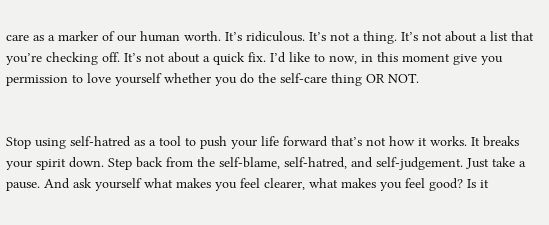care as a marker of our human worth. It’s ridiculous. It’s not a thing. It’s not about a list that you’re checking off. It’s not about a quick fix. I’d like to now, in this moment give you permission to love yourself whether you do the self-care thing OR NOT.


Stop using self-hatred as a tool to push your life forward that’s not how it works. It breaks your spirit down. Step back from the self-blame, self-hatred, and self-judgement. Just take a pause. And ask yourself what makes you feel clearer, what makes you feel good? Is it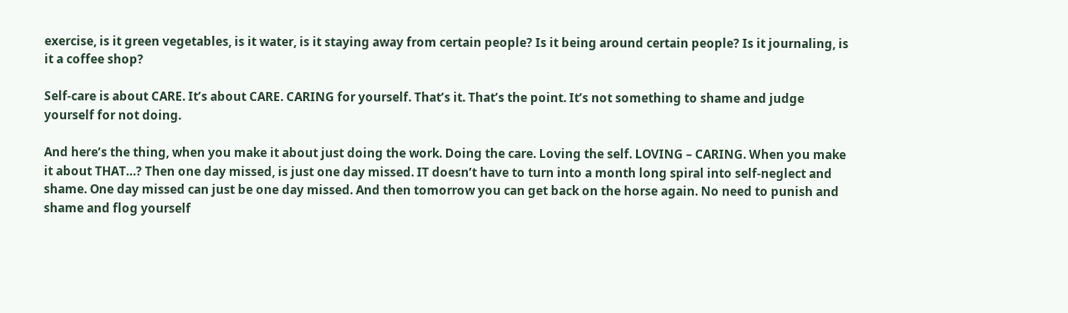exercise, is it green vegetables, is it water, is it staying away from certain people? Is it being around certain people? Is it journaling, is it a coffee shop?

Self-care is about CARE. It’s about CARE. CARING for yourself. That’s it. That’s the point. It’s not something to shame and judge yourself for not doing.

And here’s the thing, when you make it about just doing the work. Doing the care. Loving the self. LOVING – CARING. When you make it about THAT…? Then one day missed, is just one day missed. IT doesn’t have to turn into a month long spiral into self-neglect and shame. One day missed can just be one day missed. And then tomorrow you can get back on the horse again. No need to punish and shame and flog yourself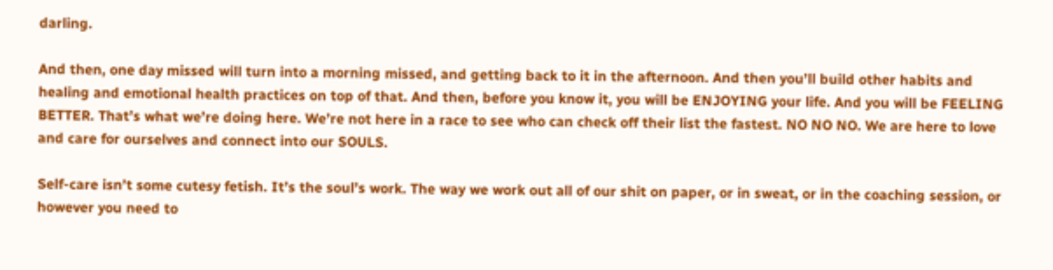darling.

And then, one day missed will turn into a morning missed, and getting back to it in the afternoon. And then you’ll build other habits and healing and emotional health practices on top of that. And then, before you know it, you will be ENJOYING your life. And you will be FEELING BETTER. That’s what we’re doing here. We’re not here in a race to see who can check off their list the fastest. NO NO NO. We are here to love and care for ourselves and connect into our SOULS.

Self-care isn’t some cutesy fetish. It’s the soul’s work. The way we work out all of our shit on paper, or in sweat, or in the coaching session, or however you need to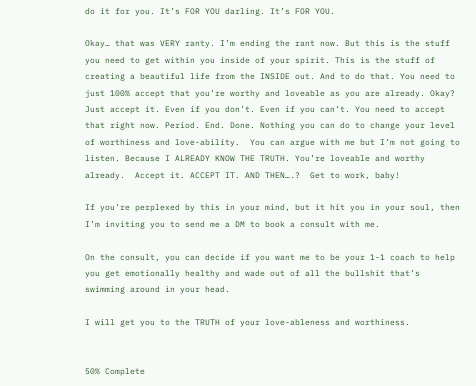do it for you. It’s FOR YOU darling. It’s FOR YOU.

Okay… that was VERY ranty. I’m ending the rant now. But this is the stuff you need to get within you inside of your spirit. This is the stuff of creating a beautiful life from the INSIDE out. And to do that. You need to just 100% accept that you’re worthy and loveable as you are already. Okay? Just accept it. Even if you don’t. Even if you can’t. You need to accept that right now. Period. End. Done. Nothing you can do to change your level of worthiness and love-ability.  You can argue with me but I’m not going to listen. Because I ALREADY KNOW THE TRUTH. You’re loveable and worthy already.  Accept it. ACCEPT IT. AND THEN….?  Get to work, baby!

If you’re perplexed by this in your mind, but it hit you in your soul, then I’m inviting you to send me a DM to book a consult with me.

On the consult, you can decide if you want me to be your 1-1 coach to help you get emotionally healthy and wade out of all the bullshit that’s swimming around in your head.

I will get you to the TRUTH of your love-ableness and worthiness.


50% Complete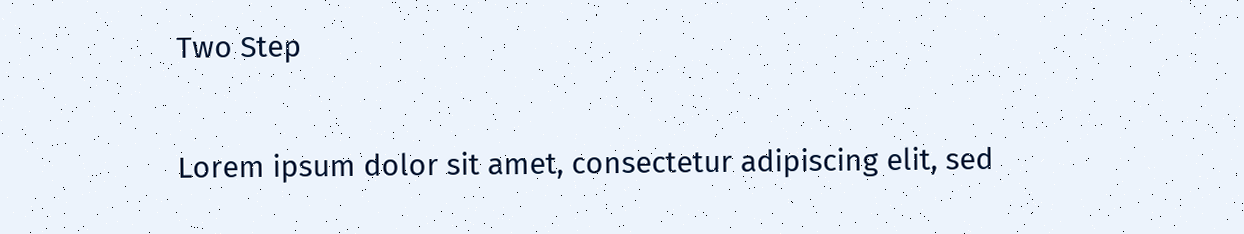Two Step

Lorem ipsum dolor sit amet, consectetur adipiscing elit, sed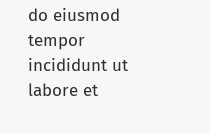do eiusmod tempor incididunt ut labore et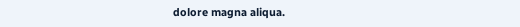dolore magna aliqua.